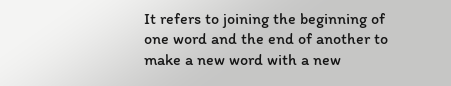It refers to joining the beginning of one word and the end of another to make a new word with a new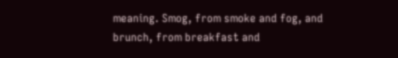meaning. Smog, from smoke and fog, and brunch, from breakfast and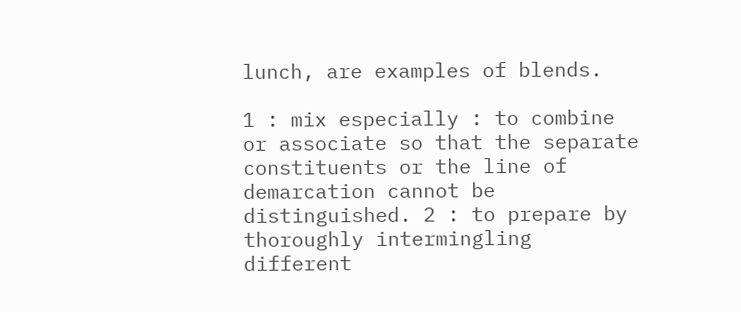lunch, are examples of blends.

1 : mix especially : to combine or associate so that the separate constituents or the line of demarcation cannot be distinguished. 2 : to prepare by thoroughly intermingling different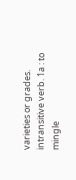varieties or grades. intransitive verb. 1a : to mingle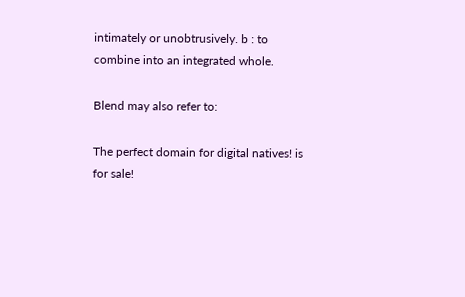intimately or unobtrusively. b : to combine into an integrated whole.

Blend may also refer to:

The perfect domain for digital natives! is for sale!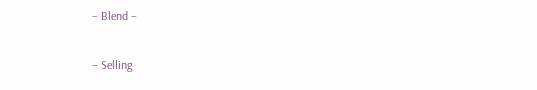– Blend –

– Selling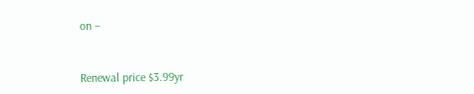on –


Renewal price $3.99yr